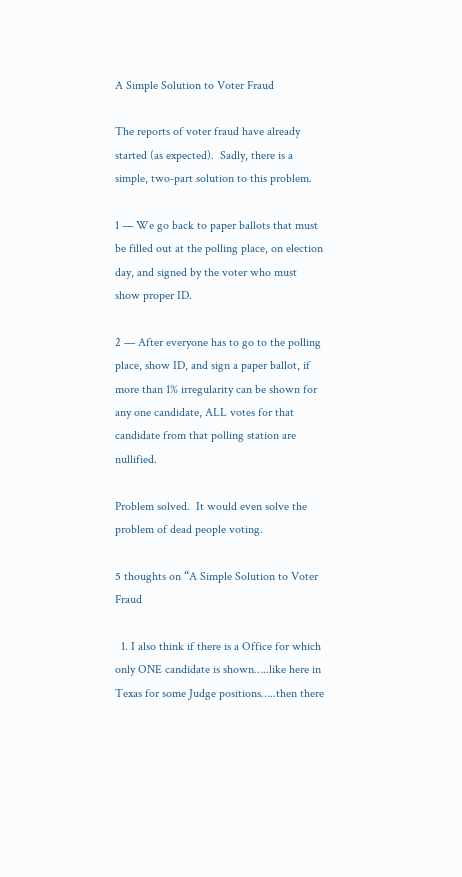A Simple Solution to Voter Fraud

The reports of voter fraud have already started (as expected).  Sadly, there is a simple, two-part solution to this problem.

1 — We go back to paper ballots that must be filled out at the polling place, on election day, and signed by the voter who must show proper ID.

2 — After everyone has to go to the polling place, show ID, and sign a paper ballot, if more than 1% irregularity can be shown for any one candidate, ALL votes for that candidate from that polling station are nullified.

Problem solved.  It would even solve the problem of dead people voting.

5 thoughts on “A Simple Solution to Voter Fraud

  1. I also think if there is a Office for which only ONE candidate is shown…..like here in Texas for some Judge positions…..then there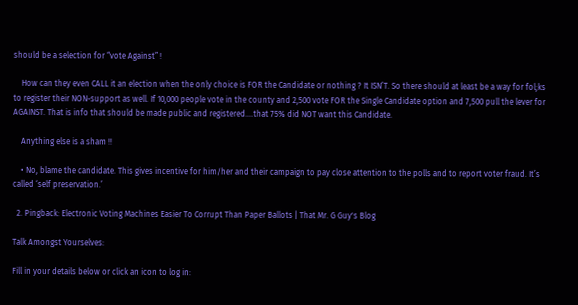should be a selection for “vote Against” !

    How can they even CALL it an election when the only choice is FOR the Candidate or nothing ? It ISN’T. So there should at least be a way for fol;ks to register their NON-support as well. If 10,000 people vote in the county and 2,500 vote FOR the Single Candidate option and 7,500 pull the lever for AGAINST. That is info that should be made public and registered….that 75% did NOT want this Candidate.

    Anything else is a sham !!

    • No, blame the candidate. This gives incentive for him/her and their campaign to pay close attention to the polls and to report voter fraud. It’s called ‘self preservation.’

  2. Pingback: Electronic Voting Machines Easier To Corrupt Than Paper Ballots | That Mr. G Guy's Blog

Talk Amongst Yourselves:

Fill in your details below or click an icon to log in: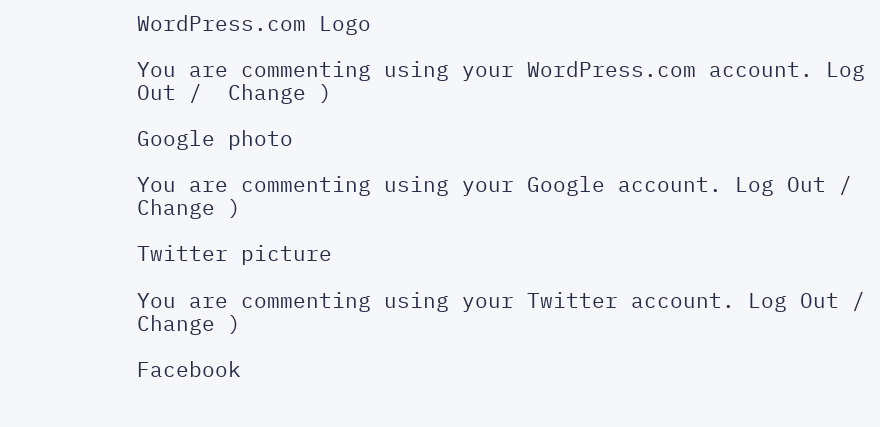WordPress.com Logo

You are commenting using your WordPress.com account. Log Out /  Change )

Google photo

You are commenting using your Google account. Log Out /  Change )

Twitter picture

You are commenting using your Twitter account. Log Out /  Change )

Facebook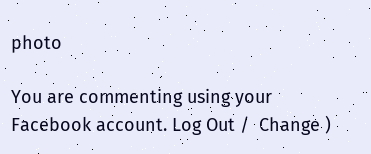photo

You are commenting using your Facebook account. Log Out /  Change )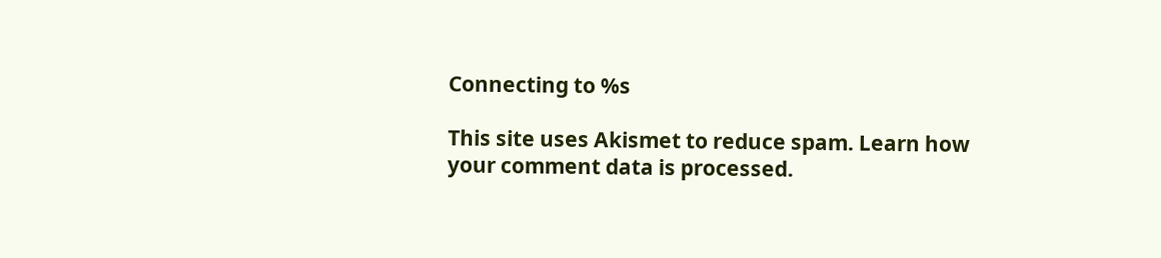Connecting to %s

This site uses Akismet to reduce spam. Learn how your comment data is processed.